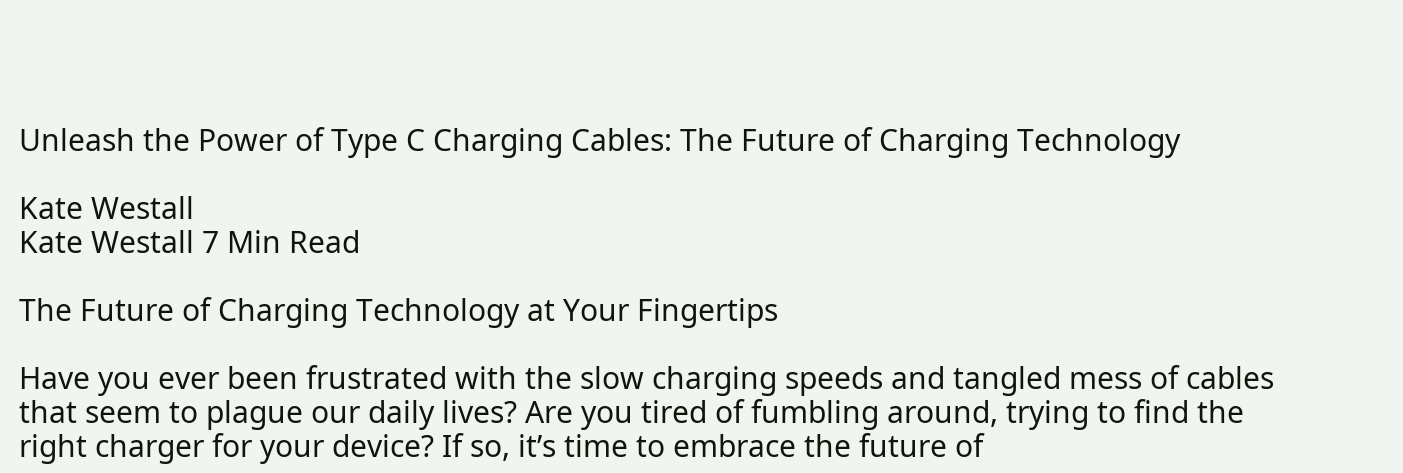Unleash the Power of Type C Charging Cables: The Future of Charging Technology

Kate Westall
Kate Westall 7 Min Read

The Future of Charging Technology at Your Fingertips

Have you ever been frustrated with the slow charging speeds and tangled mess of cables that seem to plague our daily lives? Are you tired of fumbling around, trying to find the right charger for your device? If so, it’s time to embrace the future of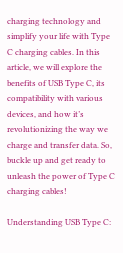charging technology and simplify your life with Type C charging cables. In this article, we will explore the benefits of USB Type C, its compatibility with various devices, and how it’s revolutionizing the way we charge and transfer data. So, buckle up and get ready to unleash the power of Type C charging cables!

Understanding USB Type C: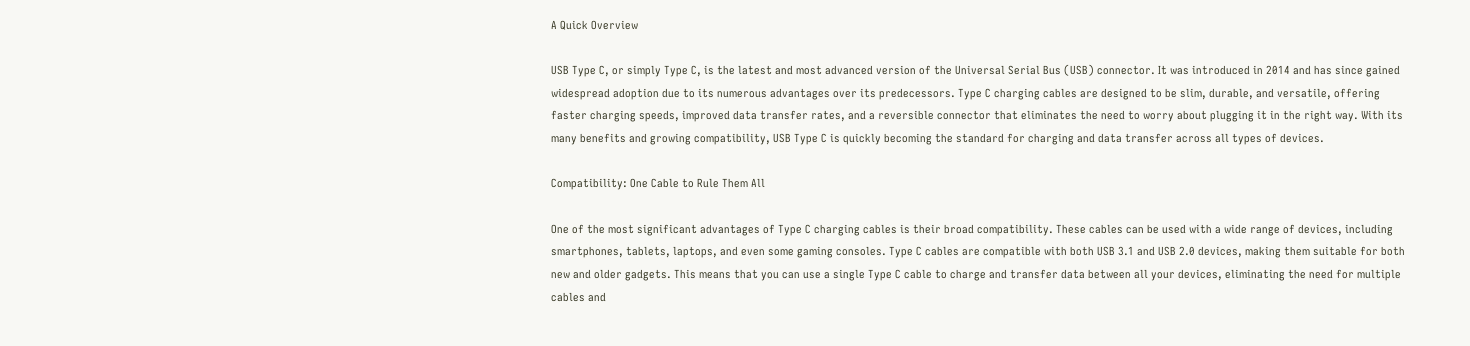A Quick Overview

USB Type C, or simply Type C, is the latest and most advanced version of the Universal Serial Bus (USB) connector. It was introduced in 2014 and has since gained widespread adoption due to its numerous advantages over its predecessors. Type C charging cables are designed to be slim, durable, and versatile, offering faster charging speeds, improved data transfer rates, and a reversible connector that eliminates the need to worry about plugging it in the right way. With its many benefits and growing compatibility, USB Type C is quickly becoming the standard for charging and data transfer across all types of devices.

Compatibility: One Cable to Rule Them All

One of the most significant advantages of Type C charging cables is their broad compatibility. These cables can be used with a wide range of devices, including smartphones, tablets, laptops, and even some gaming consoles. Type C cables are compatible with both USB 3.1 and USB 2.0 devices, making them suitable for both new and older gadgets. This means that you can use a single Type C cable to charge and transfer data between all your devices, eliminating the need for multiple cables and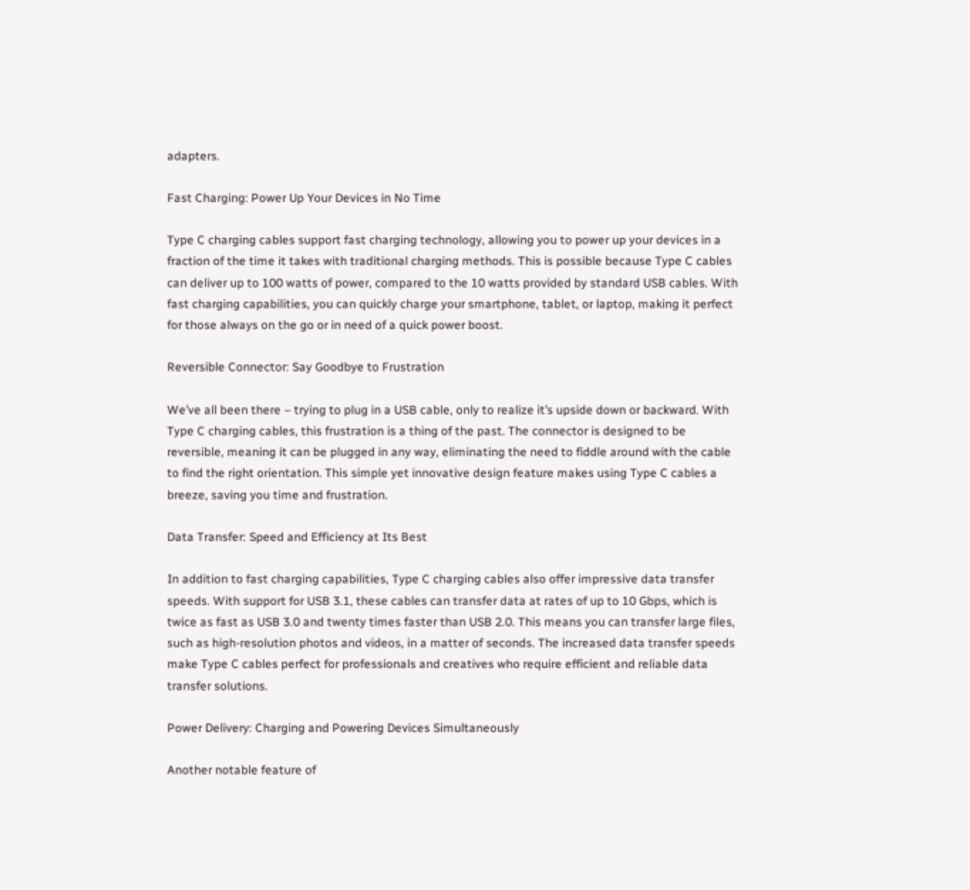adapters.

Fast Charging: Power Up Your Devices in No Time

Type C charging cables support fast charging technology, allowing you to power up your devices in a fraction of the time it takes with traditional charging methods. This is possible because Type C cables can deliver up to 100 watts of power, compared to the 10 watts provided by standard USB cables. With fast charging capabilities, you can quickly charge your smartphone, tablet, or laptop, making it perfect for those always on the go or in need of a quick power boost.

Reversible Connector: Say Goodbye to Frustration

We’ve all been there – trying to plug in a USB cable, only to realize it’s upside down or backward. With Type C charging cables, this frustration is a thing of the past. The connector is designed to be reversible, meaning it can be plugged in any way, eliminating the need to fiddle around with the cable to find the right orientation. This simple yet innovative design feature makes using Type C cables a breeze, saving you time and frustration.

Data Transfer: Speed and Efficiency at Its Best

In addition to fast charging capabilities, Type C charging cables also offer impressive data transfer speeds. With support for USB 3.1, these cables can transfer data at rates of up to 10 Gbps, which is twice as fast as USB 3.0 and twenty times faster than USB 2.0. This means you can transfer large files, such as high-resolution photos and videos, in a matter of seconds. The increased data transfer speeds make Type C cables perfect for professionals and creatives who require efficient and reliable data transfer solutions.

Power Delivery: Charging and Powering Devices Simultaneously

Another notable feature of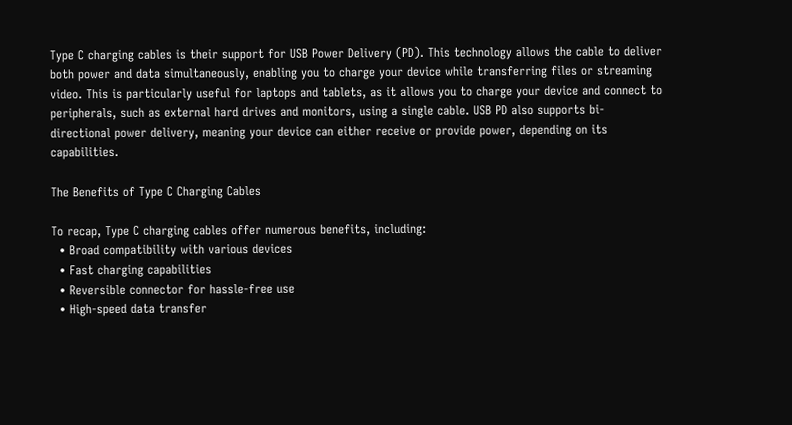Type C charging cables is their support for USB Power Delivery (PD). This technology allows the cable to deliver both power and data simultaneously, enabling you to charge your device while transferring files or streaming video. This is particularly useful for laptops and tablets, as it allows you to charge your device and connect to peripherals, such as external hard drives and monitors, using a single cable. USB PD also supports bi-directional power delivery, meaning your device can either receive or provide power, depending on its capabilities.

The Benefits of Type C Charging Cables

To recap, Type C charging cables offer numerous benefits, including:
  • Broad compatibility with various devices
  • Fast charging capabilities
  • Reversible connector for hassle-free use
  • High-speed data transfer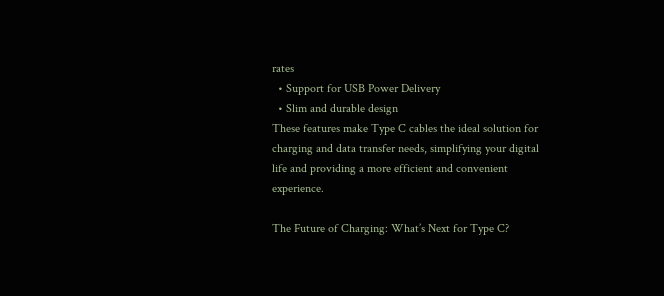rates
  • Support for USB Power Delivery
  • Slim and durable design
These features make Type C cables the ideal solution for charging and data transfer needs, simplifying your digital life and providing a more efficient and convenient experience.

The Future of Charging: What’s Next for Type C?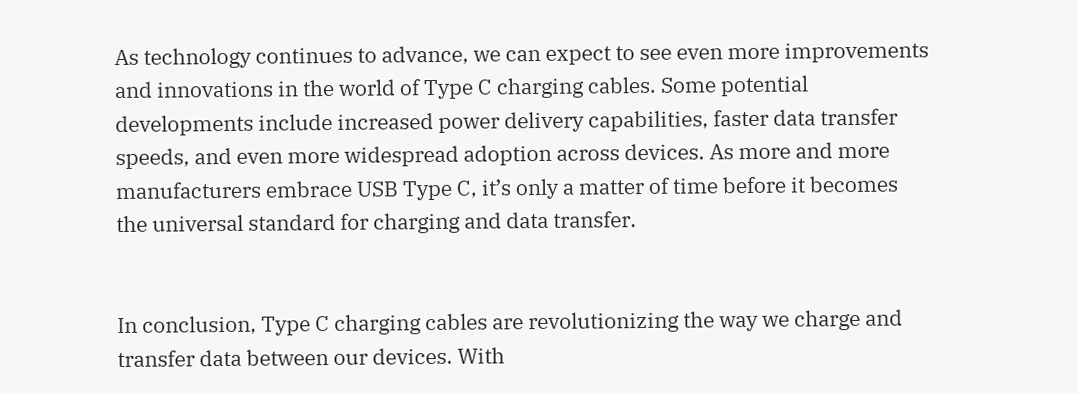As technology continues to advance, we can expect to see even more improvements and innovations in the world of Type C charging cables. Some potential developments include increased power delivery capabilities, faster data transfer speeds, and even more widespread adoption across devices. As more and more manufacturers embrace USB Type C, it’s only a matter of time before it becomes the universal standard for charging and data transfer.


In conclusion, Type C charging cables are revolutionizing the way we charge and transfer data between our devices. With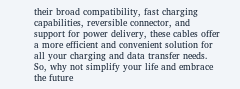their broad compatibility, fast charging capabilities, reversible connector, and support for power delivery, these cables offer a more efficient and convenient solution for all your charging and data transfer needs. So, why not simplify your life and embrace the future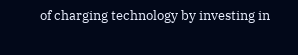of charging technology by investing in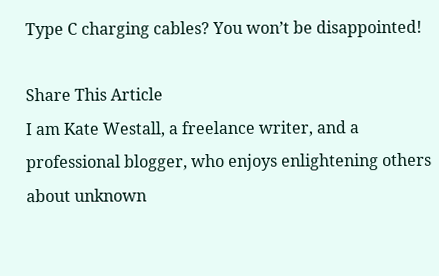Type C charging cables? You won’t be disappointed!

Share This Article
I am Kate Westall, a freelance writer, and a professional blogger, who enjoys enlightening others about unknown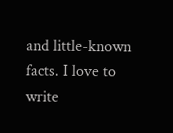and little-known facts. I love to write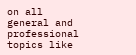on all general and professional topics like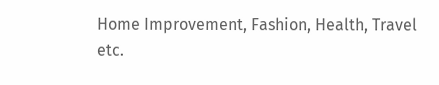Home Improvement, Fashion, Health, Travel etc.